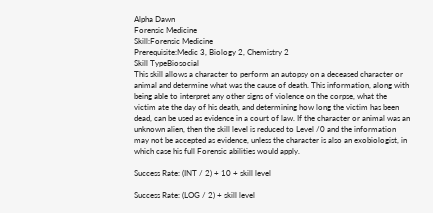Alpha Dawn
Forensic Medicine
Skill:Forensic Medicine
Prerequisite:Medic 3, Biology 2, Chemistry 2
Skill TypeBiosocial
This skill allows a character to perform an autopsy on a deceased character or animal and determine what was the cause of death. This information, along with being able to interpret any other signs of violence on the corpse, what the victim ate the day of his death, and determining how long the victim has been dead, can be used as evidence in a court of law. If the character or animal was an unknown alien, then the skill level is reduced to Level /0 and the information may not be accepted as evidence, unless the character is also an exobiologist, in which case his full Forensic abilities would apply.

Success Rate: (INT / 2) + 10 + skill level

Success Rate: (LOG / 2) + skill level